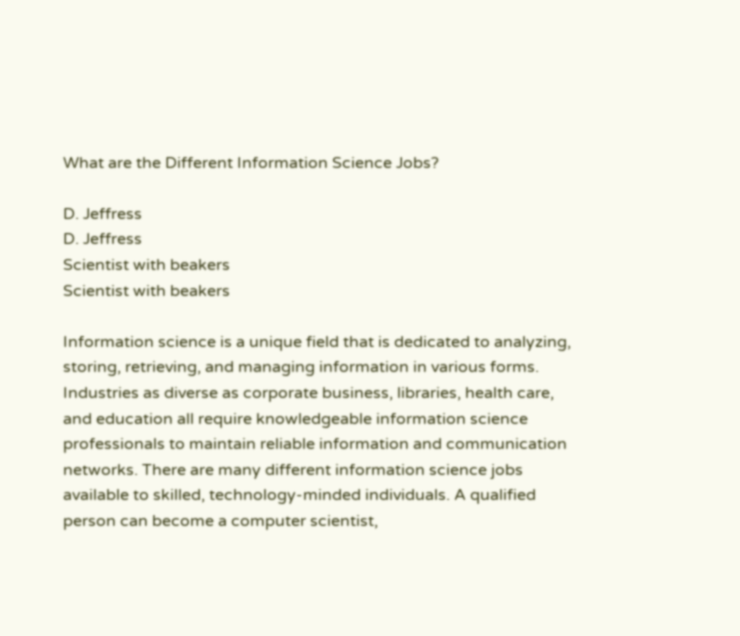What are the Different Information Science Jobs?

D. Jeffress
D. Jeffress
Scientist with beakers
Scientist with beakers

Information science is a unique field that is dedicated to analyzing, storing, retrieving, and managing information in various forms. Industries as diverse as corporate business, libraries, health care, and education all require knowledgeable information science professionals to maintain reliable information and communication networks. There are many different information science jobs available to skilled, technology-minded individuals. A qualified person can become a computer scientist,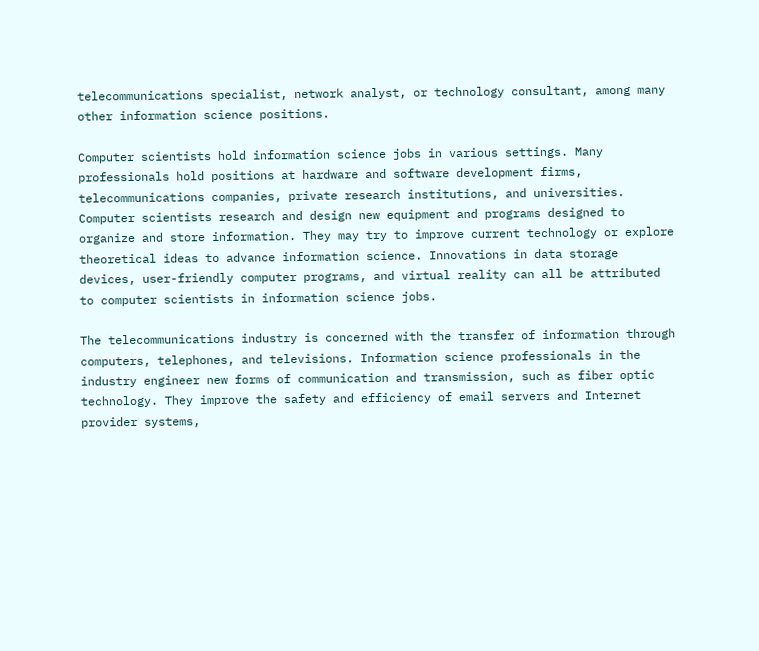telecommunications specialist, network analyst, or technology consultant, among many other information science positions.

Computer scientists hold information science jobs in various settings. Many professionals hold positions at hardware and software development firms, telecommunications companies, private research institutions, and universities. Computer scientists research and design new equipment and programs designed to organize and store information. They may try to improve current technology or explore theoretical ideas to advance information science. Innovations in data storage devices, user-friendly computer programs, and virtual reality can all be attributed to computer scientists in information science jobs.

The telecommunications industry is concerned with the transfer of information through computers, telephones, and televisions. Information science professionals in the industry engineer new forms of communication and transmission, such as fiber optic technology. They improve the safety and efficiency of email servers and Internet provider systems,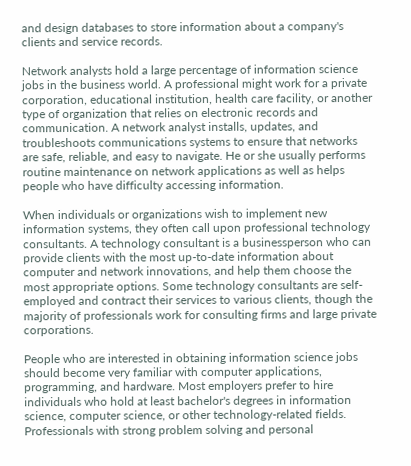and design databases to store information about a company's clients and service records.

Network analysts hold a large percentage of information science jobs in the business world. A professional might work for a private corporation, educational institution, health care facility, or another type of organization that relies on electronic records and communication. A network analyst installs, updates, and troubleshoots communications systems to ensure that networks are safe, reliable, and easy to navigate. He or she usually performs routine maintenance on network applications as well as helps people who have difficulty accessing information.

When individuals or organizations wish to implement new information systems, they often call upon professional technology consultants. A technology consultant is a businessperson who can provide clients with the most up-to-date information about computer and network innovations, and help them choose the most appropriate options. Some technology consultants are self-employed and contract their services to various clients, though the majority of professionals work for consulting firms and large private corporations.

People who are interested in obtaining information science jobs should become very familiar with computer applications, programming, and hardware. Most employers prefer to hire individuals who hold at least bachelor's degrees in information science, computer science, or other technology-related fields. Professionals with strong problem solving and personal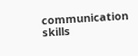communication skills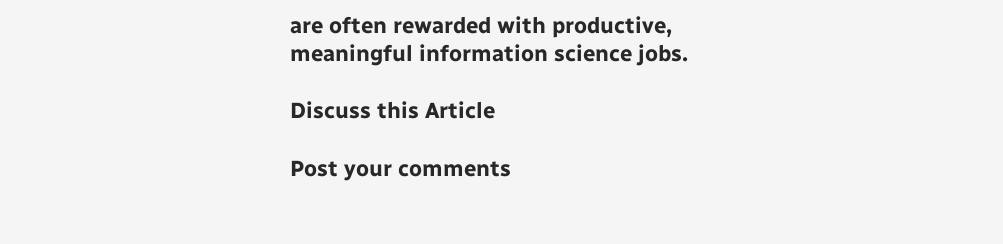are often rewarded with productive, meaningful information science jobs.

Discuss this Article

Post your comments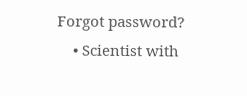Forgot password?
    • Scientist with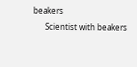beakers
      Scientist with beakers